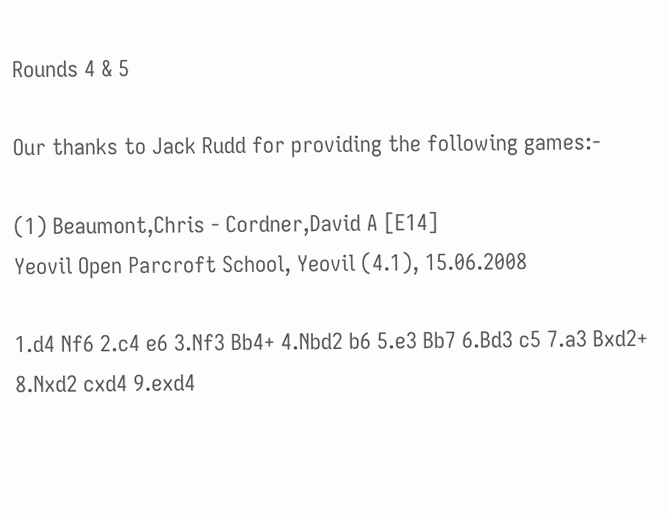Rounds 4 & 5

Our thanks to Jack Rudd for providing the following games:-

(1) Beaumont,Chris - Cordner,David A [E14]
Yeovil Open Parcroft School, Yeovil (4.1), 15.06.2008

1.d4 Nf6 2.c4 e6 3.Nf3 Bb4+ 4.Nbd2 b6 5.e3 Bb7 6.Bd3 c5 7.a3 Bxd2+ 8.Nxd2 cxd4 9.exd4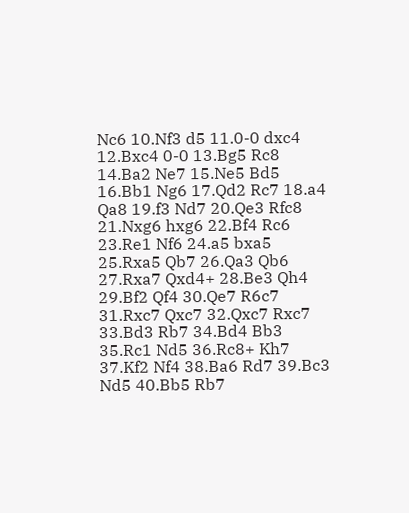Nc6 10.Nf3 d5 11.0-0 dxc4 12.Bxc4 0-0 13.Bg5 Rc8 14.Ba2 Ne7 15.Ne5 Bd5 16.Bb1 Ng6 17.Qd2 Rc7 18.a4 Qa8 19.f3 Nd7 20.Qe3 Rfc8 21.Nxg6 hxg6 22.Bf4 Rc6 23.Re1 Nf6 24.a5 bxa5 25.Rxa5 Qb7 26.Qa3 Qb6 27.Rxa7 Qxd4+ 28.Be3 Qh4 29.Bf2 Qf4 30.Qe7 R6c7 31.Rxc7 Qxc7 32.Qxc7 Rxc7 33.Bd3 Rb7 34.Bd4 Bb3 35.Rc1 Nd5 36.Rc8+ Kh7 37.Kf2 Nf4 38.Ba6 Rd7 39.Bc3 Nd5 40.Bb5 Rb7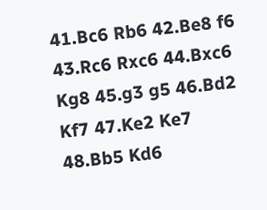41.Bc6 Rb6 42.Be8 f6 43.Rc6 Rxc6 44.Bxc6 Kg8 45.g3 g5 46.Bd2 Kf7 47.Ke2 Ke7 48.Bb5 Kd6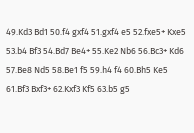49.Kd3 Bd1 50.f4 gxf4 51.gxf4 e5 52.fxe5+ Kxe5 53.b4 Bf3 54.Bd7 Be4+ 55.Ke2 Nb6 56.Bc3+ Kd6 57.Be8 Nd5 58.Be1 f5 59.h4 f4 60.Bh5 Ke5 61.Bf3 Bxf3+ 62.Kxf3 Kf5 63.b5 g5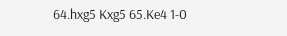64.hxg5 Kxg5 65.Ke4 1-0